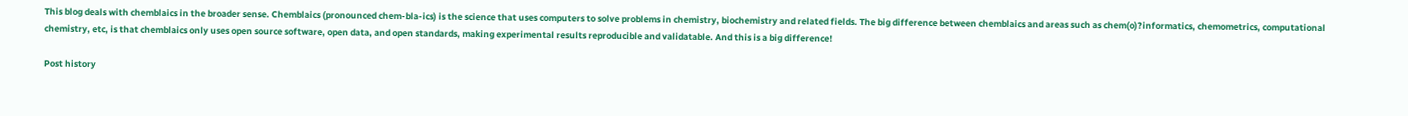This blog deals with chemblaics in the broader sense. Chemblaics (pronounced chem-bla-ics) is the science that uses computers to solve problems in chemistry, biochemistry and related fields. The big difference between chemblaics and areas such as chem(o)?informatics, chemometrics, computational chemistry, etc, is that chemblaics only uses open source software, open data, and open standards, making experimental results reproducible and validatable. And this is a big difference!

Post history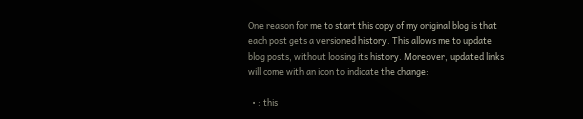One reason for me to start this copy of my original blog is that each post gets a versioned history. This allows me to update blog posts, without loosing its history. Moreover, updated links will come with an icon to indicate the change:

  • : this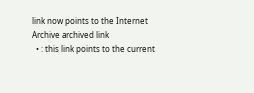link now points to the Internet Archive archived link
  • : this link points to the current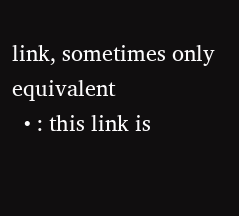link, sometimes only equivalent
  • : this link is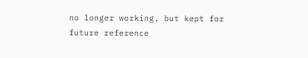no longer working, but kept for future reference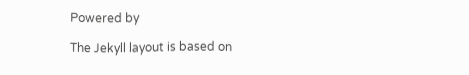Powered by

The Jekyll layout is based on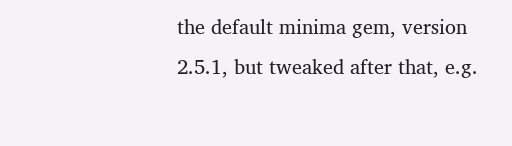the default minima gem, version 2.5.1, but tweaked after that, e.g.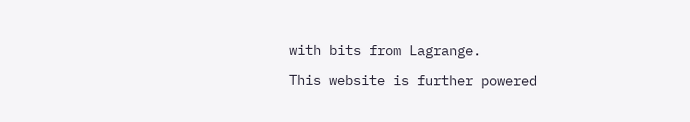with bits from Lagrange.

This website is further powered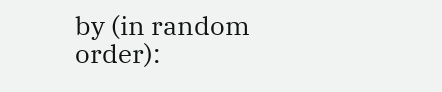by (in random order):